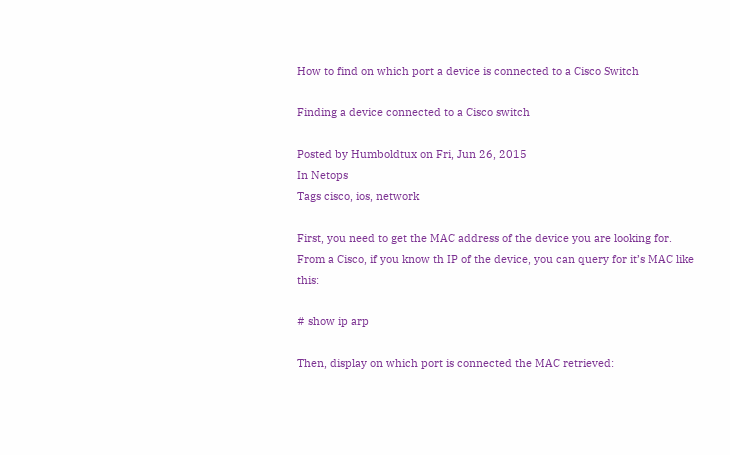How to find on which port a device is connected to a Cisco Switch

Finding a device connected to a Cisco switch

Posted by Humboldtux on Fri, Jun 26, 2015
In Netops
Tags cisco, ios, network

First, you need to get the MAC address of the device you are looking for. From a Cisco, if you know th IP of the device, you can query for it’s MAC like this:

# show ip arp

Then, display on which port is connected the MAC retrieved: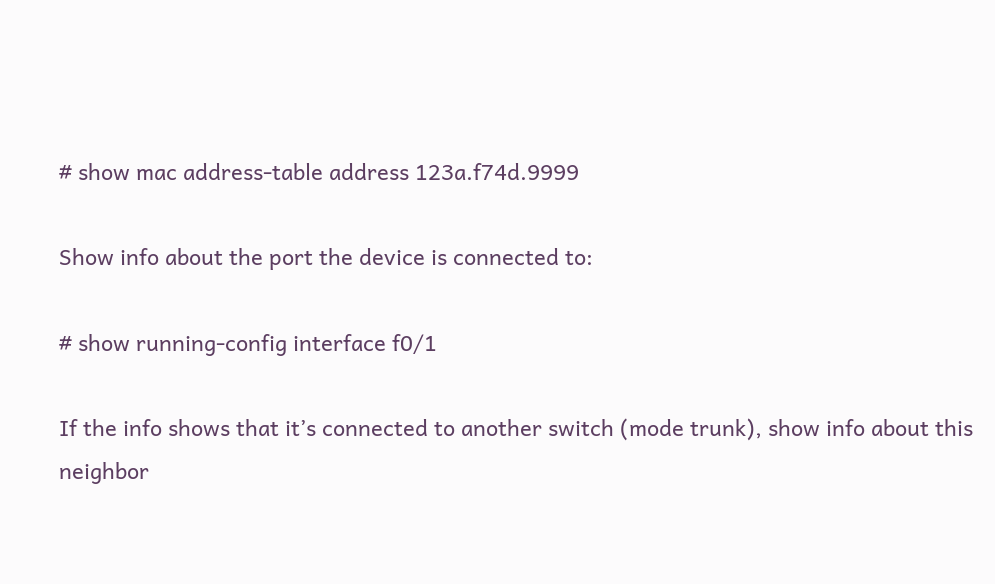# show mac address-table address 123a.f74d.9999

Show info about the port the device is connected to:

# show running-config interface f0/1

If the info shows that it’s connected to another switch (mode trunk), show info about this neighbor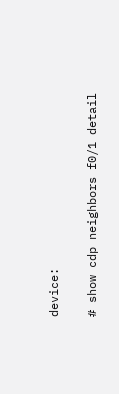device:

# show cdp neighbors f0/1 detail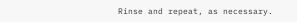Rinse and repeat, as necessary.